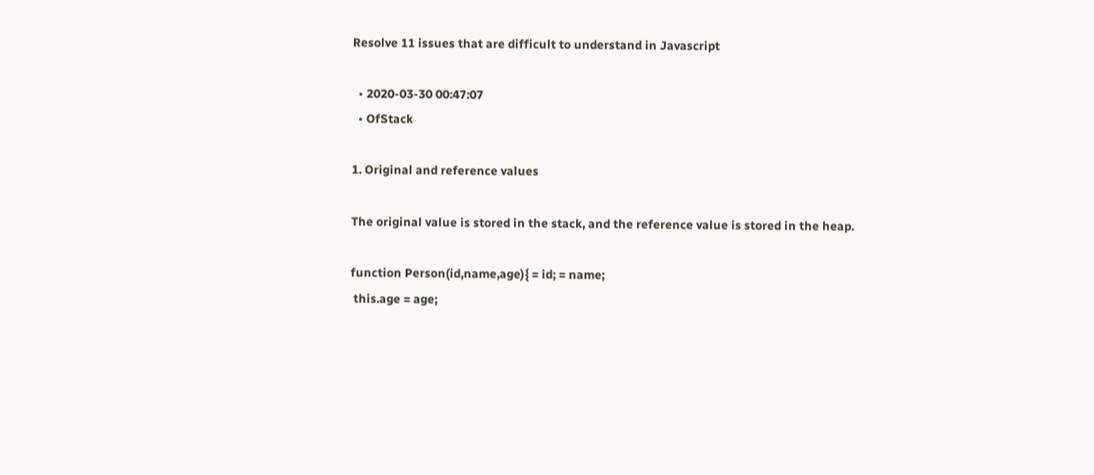Resolve 11 issues that are difficult to understand in Javascript

  • 2020-03-30 00:47:07
  • OfStack

1. Original and reference values

The original value is stored in the stack, and the reference value is stored in the heap.

function Person(id,name,age){ = id; = name;
 this.age = age;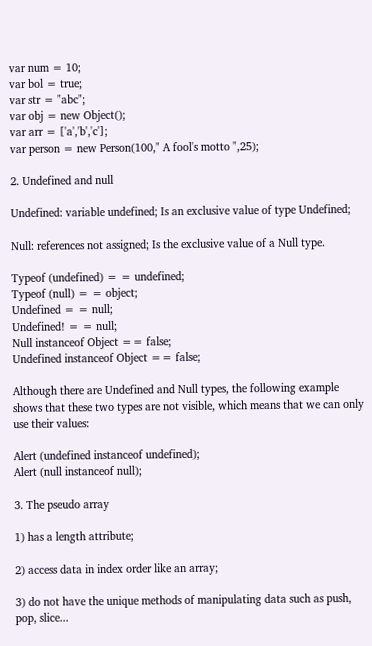var num = 10;
var bol = true;
var str = "abc";
var obj = new Object();
var arr = ['a','b','c'];
var person = new Person(100," A fool's motto ",25);

2. Undefined and null

Undefined: variable undefined; Is an exclusive value of type Undefined;

Null: references not assigned; Is the exclusive value of a Null type.

Typeof (undefined) = = undefined;
Typeof (null) = = object;
Undefined = = null;
Undefined! = = null;
Null instanceof Object == false;
Undefined instanceof Object == false;

Although there are Undefined and Null types, the following example shows that these two types are not visible, which means that we can only use their values:

Alert (undefined instanceof undefined);
Alert (null instanceof null);

3. The pseudo array

1) has a length attribute;

2) access data in index order like an array;

3) do not have the unique methods of manipulating data such as push, pop, slice...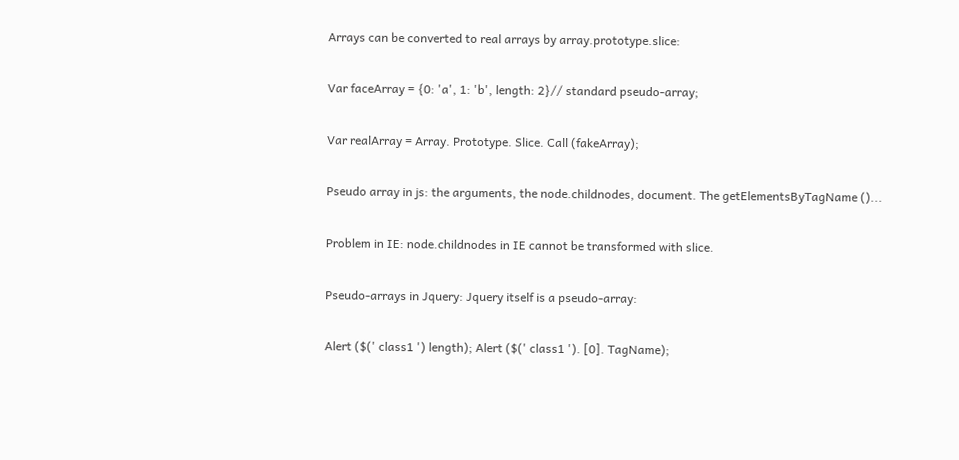Arrays can be converted to real arrays by array.prototype.slice:

Var faceArray = {0: 'a', 1: 'b', length: 2}// standard pseudo-array;

Var realArray = Array. Prototype. Slice. Call (fakeArray);

Pseudo array in js: the arguments, the node.childnodes, document. The getElementsByTagName ()...

Problem in IE: node.childnodes in IE cannot be transformed with slice.

Pseudo-arrays in Jquery: Jquery itself is a pseudo-array:

Alert ($(' class1 ') length); Alert ($(' class1 '). [0]. TagName);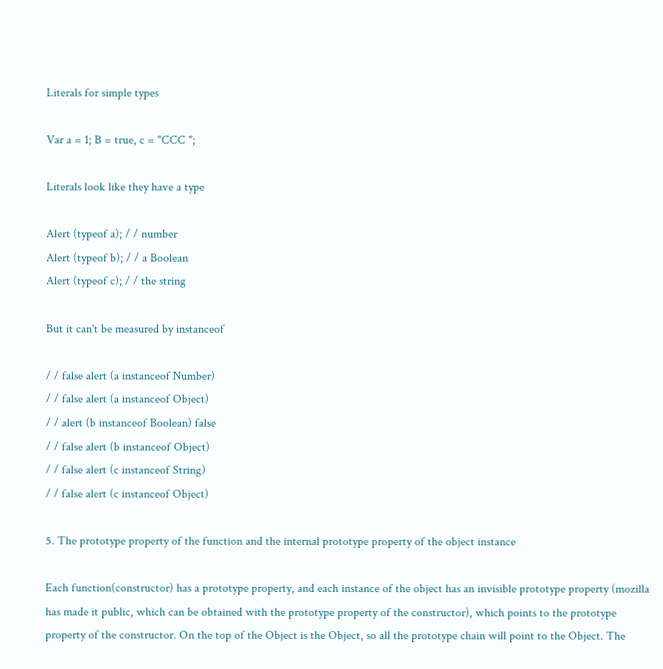Literals for simple types

Var a = 1; B = true, c = "CCC ";

Literals look like they have a type

Alert (typeof a); / / number
Alert (typeof b); / / a Boolean
Alert (typeof c); / / the string

But it can't be measured by instanceof

/ / false alert (a instanceof Number)
/ / false alert (a instanceof Object)
/ / alert (b instanceof Boolean) false
/ / false alert (b instanceof Object)
/ / false alert (c instanceof String)
/ / false alert (c instanceof Object)

5. The prototype property of the function and the internal prototype property of the object instance

Each function(constructor) has a prototype property, and each instance of the object has an invisible prototype property (mozilla has made it public, which can be obtained with the prototype property of the constructor), which points to the prototype property of the constructor. On the top of the Object is the Object, so all the prototype chain will point to the Object. The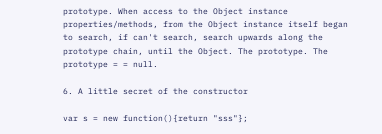prototype. When access to the Object instance properties/methods, from the Object instance itself began to search, if can't search, search upwards along the prototype chain, until the Object. The prototype. The prototype = = null.

6. A little secret of the constructor

var s = new function(){return "sss"};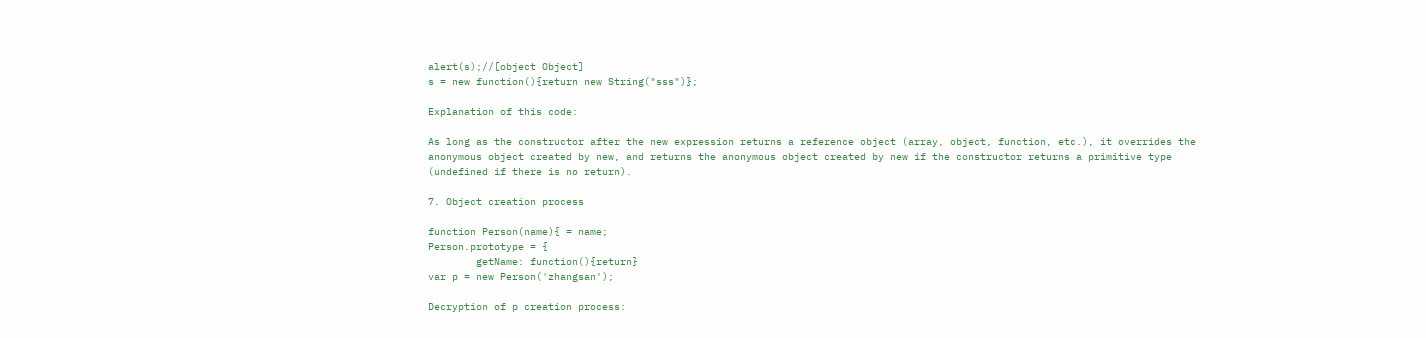alert(s);//[object Object]
s = new function(){return new String("sss")};

Explanation of this code:

As long as the constructor after the new expression returns a reference object (array, object, function, etc.), it overrides the anonymous object created by new, and returns the anonymous object created by new if the constructor returns a primitive type (undefined if there is no return).

7. Object creation process

function Person(name){ = name;
Person.prototype = {
        getName: function(){return}
var p = new Person('zhangsan');

Decryption of p creation process: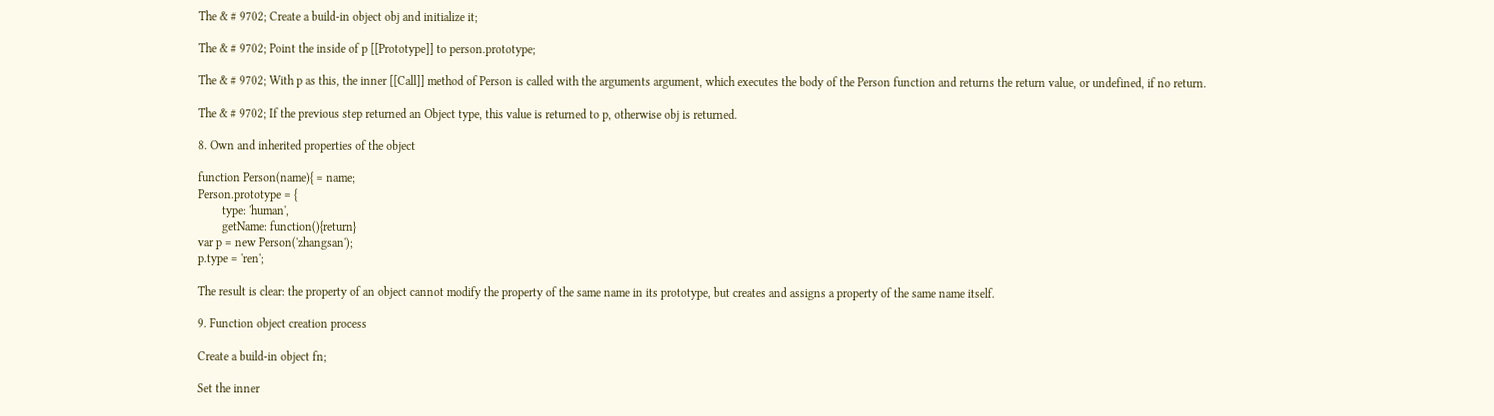The & # 9702; Create a build-in object obj and initialize it;

The & # 9702; Point the inside of p [[Prototype]] to person.prototype;

The & # 9702; With p as this, the inner [[Call]] method of Person is called with the arguments argument, which executes the body of the Person function and returns the return value, or undefined, if no return.

The & # 9702; If the previous step returned an Object type, this value is returned to p, otherwise obj is returned.

8. Own and inherited properties of the object

function Person(name){ = name;
Person.prototype = {
        type: 'human',
        getName: function(){return}
var p = new Person('zhangsan');
p.type = 'ren';

The result is clear: the property of an object cannot modify the property of the same name in its prototype, but creates and assigns a property of the same name itself.

9. Function object creation process

Create a build-in object fn;

Set the inner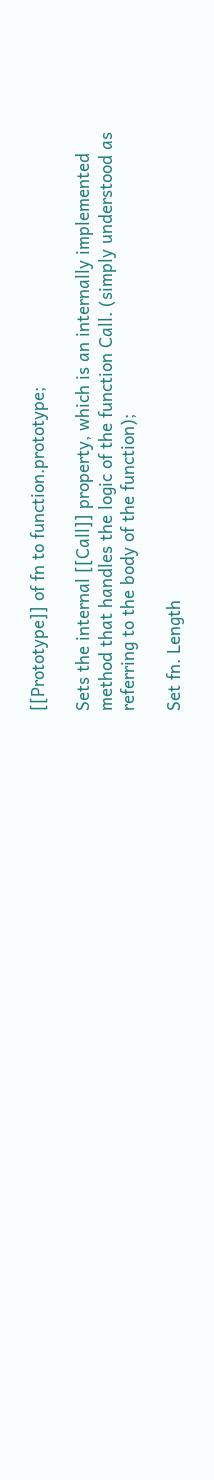[[Prototype]] of fn to function.prototype;

Sets the internal [[Call]] property, which is an internally implemented method that handles the logic of the function Call. (simply understood as referring to the body of the function);

Set fn. Length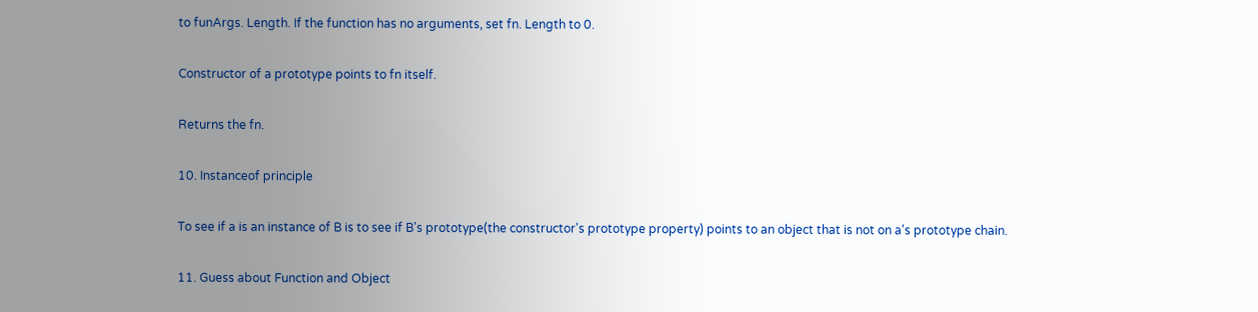to funArgs. Length. If the function has no arguments, set fn. Length to 0.

Constructor of a prototype points to fn itself.

Returns the fn.

10. Instanceof principle

To see if a is an instance of B is to see if B's prototype(the constructor's prototype property) points to an object that is not on a's prototype chain.

11. Guess about Function and Object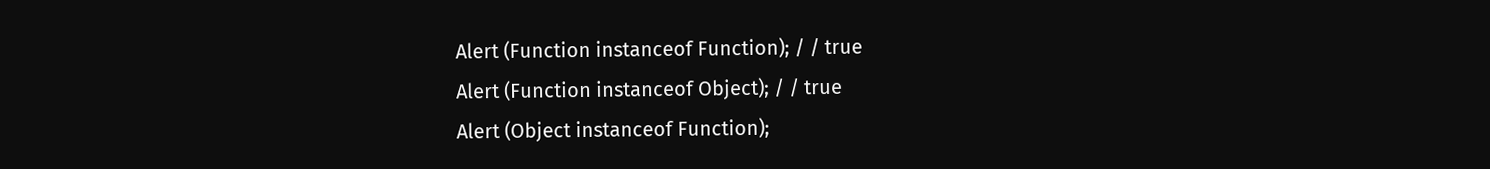Alert (Function instanceof Function); / / true
Alert (Function instanceof Object); / / true
Alert (Object instanceof Function);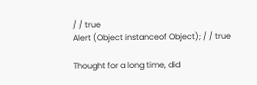/ / true
Alert (Object instanceof Object); / / true

Thought for a long time, did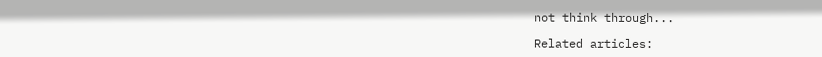not think through...

Related articles: